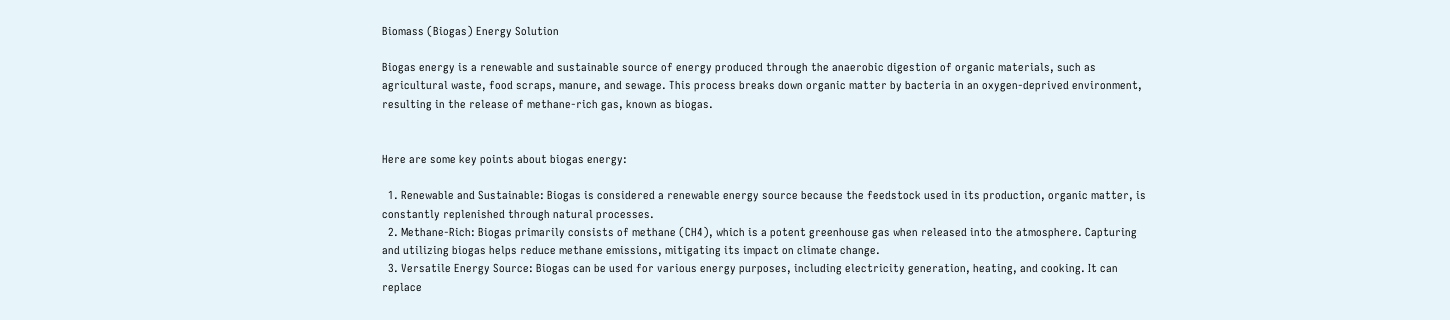Biomass (Biogas) Energy Solution

Biogas energy is a renewable and sustainable source of energy produced through the anaerobic digestion of organic materials, such as agricultural waste, food scraps, manure, and sewage. This process breaks down organic matter by bacteria in an oxygen-deprived environment, resulting in the release of methane-rich gas, known as biogas.


Here are some key points about biogas energy:

  1. Renewable and Sustainable: Biogas is considered a renewable energy source because the feedstock used in its production, organic matter, is constantly replenished through natural processes.
  2. Methane-Rich: Biogas primarily consists of methane (CH4), which is a potent greenhouse gas when released into the atmosphere. Capturing and utilizing biogas helps reduce methane emissions, mitigating its impact on climate change.
  3. Versatile Energy Source: Biogas can be used for various energy purposes, including electricity generation, heating, and cooking. It can replace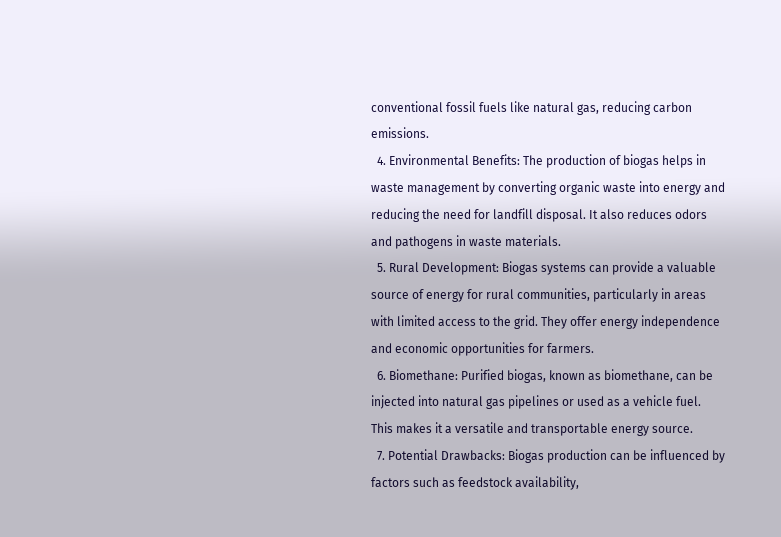conventional fossil fuels like natural gas, reducing carbon emissions.
  4. Environmental Benefits: The production of biogas helps in waste management by converting organic waste into energy and reducing the need for landfill disposal. It also reduces odors and pathogens in waste materials.
  5. Rural Development: Biogas systems can provide a valuable source of energy for rural communities, particularly in areas with limited access to the grid. They offer energy independence and economic opportunities for farmers.
  6. Biomethane: Purified biogas, known as biomethane, can be injected into natural gas pipelines or used as a vehicle fuel. This makes it a versatile and transportable energy source.
  7. Potential Drawbacks: Biogas production can be influenced by factors such as feedstock availability,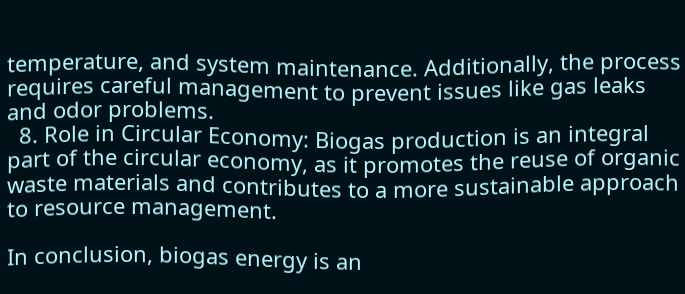temperature, and system maintenance. Additionally, the process requires careful management to prevent issues like gas leaks and odor problems.
  8. Role in Circular Economy: Biogas production is an integral part of the circular economy, as it promotes the reuse of organic waste materials and contributes to a more sustainable approach to resource management.

In conclusion, biogas energy is an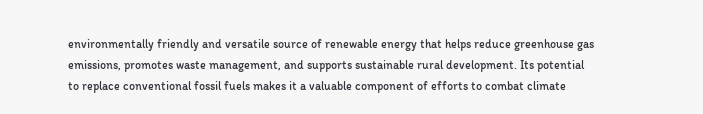environmentally friendly and versatile source of renewable energy that helps reduce greenhouse gas emissions, promotes waste management, and supports sustainable rural development. Its potential to replace conventional fossil fuels makes it a valuable component of efforts to combat climate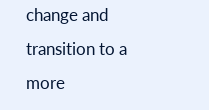change and transition to a more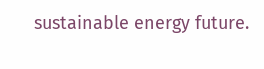sustainable energy future.